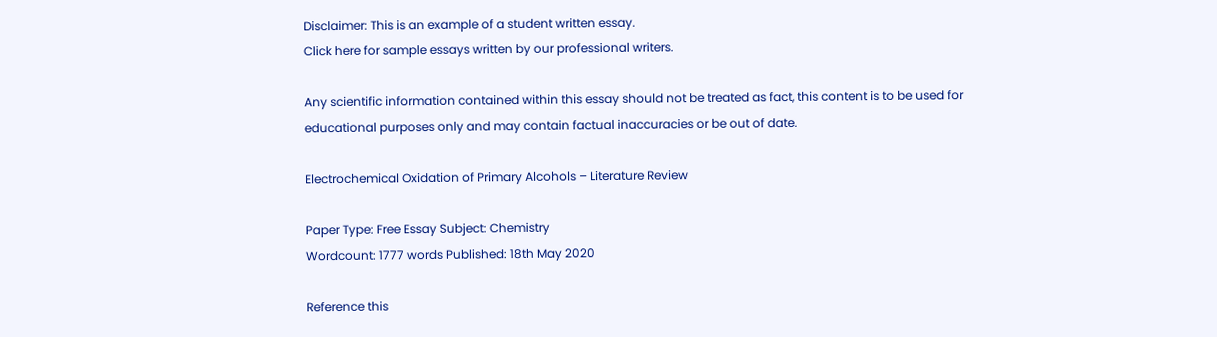Disclaimer: This is an example of a student written essay.
Click here for sample essays written by our professional writers.

Any scientific information contained within this essay should not be treated as fact, this content is to be used for educational purposes only and may contain factual inaccuracies or be out of date.

Electrochemical Oxidation of Primary Alcohols – Literature Review

Paper Type: Free Essay Subject: Chemistry
Wordcount: 1777 words Published: 18th May 2020

Reference this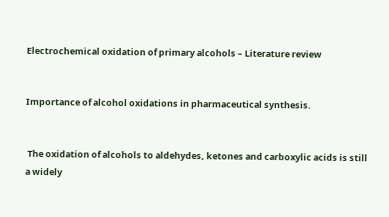Electrochemical oxidation of primary alcohols – Literature review


Importance of alcohol oxidations in pharmaceutical synthesis.


 The oxidation of alcohols to aldehydes, ketones and carboxylic acids is still a widely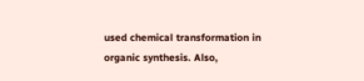used chemical transformation in organic synthesis. Also,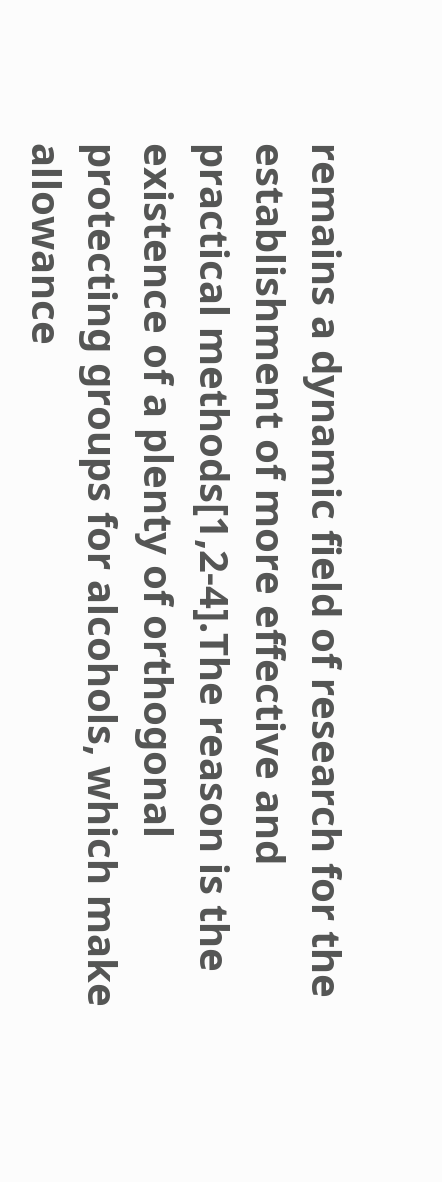remains a dynamic field of research for the establishment of more effective and practical methods[1,2-4].The reason is the existence of a plenty of orthogonal protecting groups for alcohols, which make allowance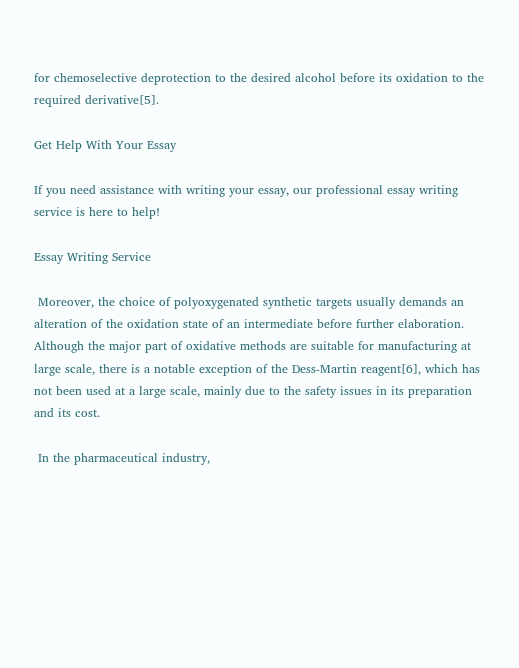for chemoselective deprotection to the desired alcohol before its oxidation to the required derivative[5].

Get Help With Your Essay

If you need assistance with writing your essay, our professional essay writing service is here to help!

Essay Writing Service

 Moreover, the choice of polyoxygenated synthetic targets usually demands an alteration of the oxidation state of an intermediate before further elaboration. Although the major part of oxidative methods are suitable for manufacturing at large scale, there is a notable exception of the Dess-Martin reagent[6], which has not been used at a large scale, mainly due to the safety issues in its preparation and its cost.

 In the pharmaceutical industry,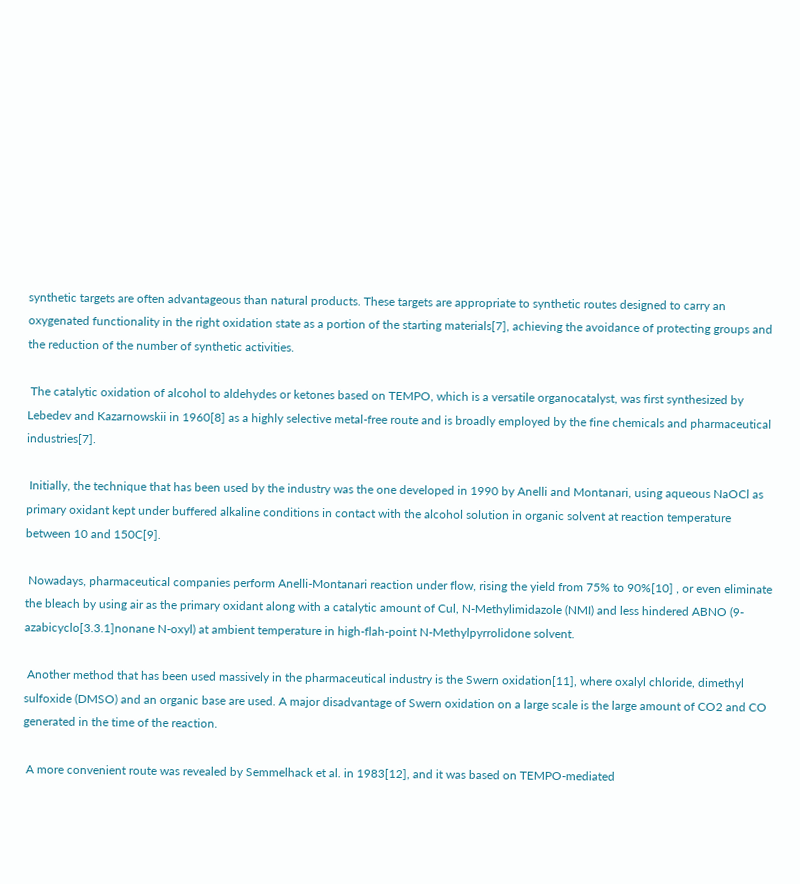synthetic targets are often advantageous than natural products. These targets are appropriate to synthetic routes designed to carry an oxygenated functionality in the right oxidation state as a portion of the starting materials[7], achieving the avoidance of protecting groups and the reduction of the number of synthetic activities.

 The catalytic oxidation of alcohol to aldehydes or ketones based on TEMPO, which is a versatile organocatalyst, was first synthesized by Lebedev and Kazarnowskii in 1960[8] as a highly selective metal-free route and is broadly employed by the fine chemicals and pharmaceutical industries[7].

 Initially, the technique that has been used by the industry was the one developed in 1990 by Anelli and Montanari, using aqueous NaOCl as primary oxidant kept under buffered alkaline conditions in contact with the alcohol solution in organic solvent at reaction temperature between 10 and 150C[9].

 Nowadays, pharmaceutical companies perform Anelli-Montanari reaction under flow, rising the yield from 75% to 90%[10] , or even eliminate the bleach by using air as the primary oxidant along with a catalytic amount of Cul, N-Methylimidazole (NMI) and less hindered ABNO (9-azabicyclo[3.3.1]nonane N-oxyl) at ambient temperature in high-flah-point N-Methylpyrrolidone solvent.

 Another method that has been used massively in the pharmaceutical industry is the Swern oxidation[11], where oxalyl chloride, dimethyl sulfoxide (DMSO) and an organic base are used. A major disadvantage of Swern oxidation on a large scale is the large amount of CO2 and CO generated in the time of the reaction.

 A more convenient route was revealed by Semmelhack et al. in 1983[12], and it was based on TEMPO-mediated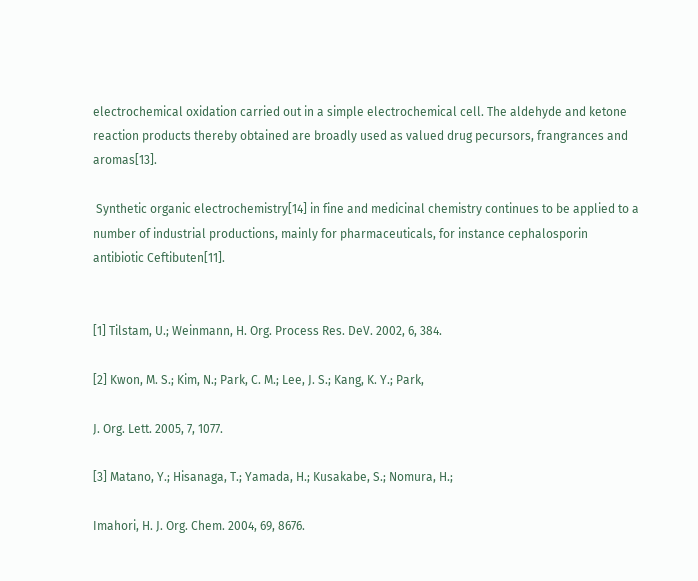electrochemical oxidation carried out in a simple electrochemical cell. The aldehyde and ketone reaction products thereby obtained are broadly used as valued drug pecursors, frangrances and aromas[13].

 Synthetic organic electrochemistry[14] in fine and medicinal chemistry continues to be applied to a number of industrial productions, mainly for pharmaceuticals, for instance cephalosporin antibiotic Ceftibuten[11].


[1] Tilstam, U.; Weinmann, H. Org. Process Res. DeV. 2002, 6, 384.

[2] Kwon, M. S.; Kim, N.; Park, C. M.; Lee, J. S.; Kang, K. Y.; Park,

J. Org. Lett. 2005, 7, 1077.

[3] Matano, Y.; Hisanaga, T.; Yamada, H.; Kusakabe, S.; Nomura, H.;

Imahori, H. J. Org. Chem. 2004, 69, 8676.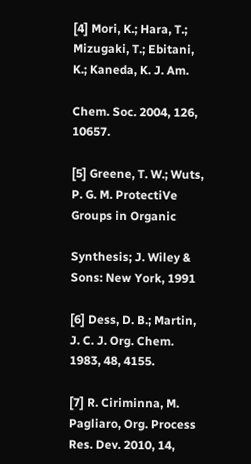[4] Mori, K.; Hara, T.; Mizugaki, T.; Ebitani, K.; Kaneda, K. J. Am.

Chem. Soc. 2004, 126, 10657.

[5] Greene, T. W.; Wuts, P. G. M. ProtectiVe Groups in Organic

Synthesis; J. Wiley & Sons: New York, 1991

[6] Dess, D. B.; Martin, J. C. J. Org. Chem. 1983, 48, 4155.

[7] R. Ciriminna, M. Pagliaro, Org. Process Res. Dev. 2010, 14,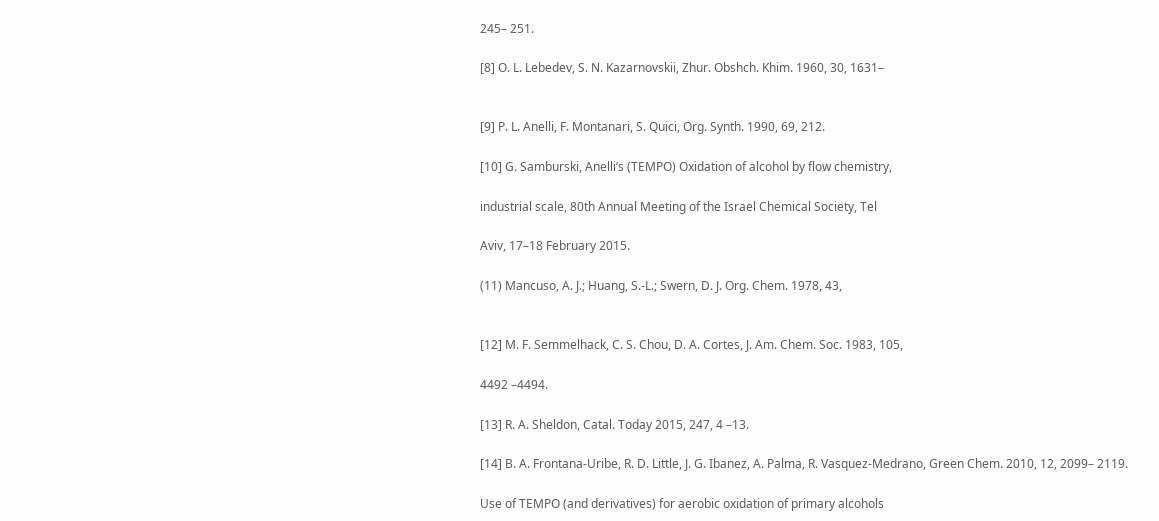245– 251.

[8] O. L. Lebedev, S. N. Kazarnovskii, Zhur. Obshch. Khim. 1960, 30, 1631–


[9] P. L. Anelli, F. Montanari, S. Quici, Org. Synth. 1990, 69, 212.

[10] G. Samburski, Anelli’s (TEMPO) Oxidation of alcohol by flow chemistry,

industrial scale, 80th Annual Meeting of the Israel Chemical Society, Tel

Aviv, 17–18 February 2015.

(11) Mancuso, A. J.; Huang, S.-L.; Swern, D. J. Org. Chem. 1978, 43,


[12] M. F. Semmelhack, C. S. Chou, D. A. Cortes, J. Am. Chem. Soc. 1983, 105,

4492 –4494.

[13] R. A. Sheldon, Catal. Today 2015, 247, 4 –13.

[14] B. A. Frontana-Uribe, R. D. Little, J. G. Ibanez, A. Palma, R. Vasquez-Medrano, Green Chem. 2010, 12, 2099– 2119.

Use of TEMPO (and derivatives) for aerobic oxidation of primary alcohols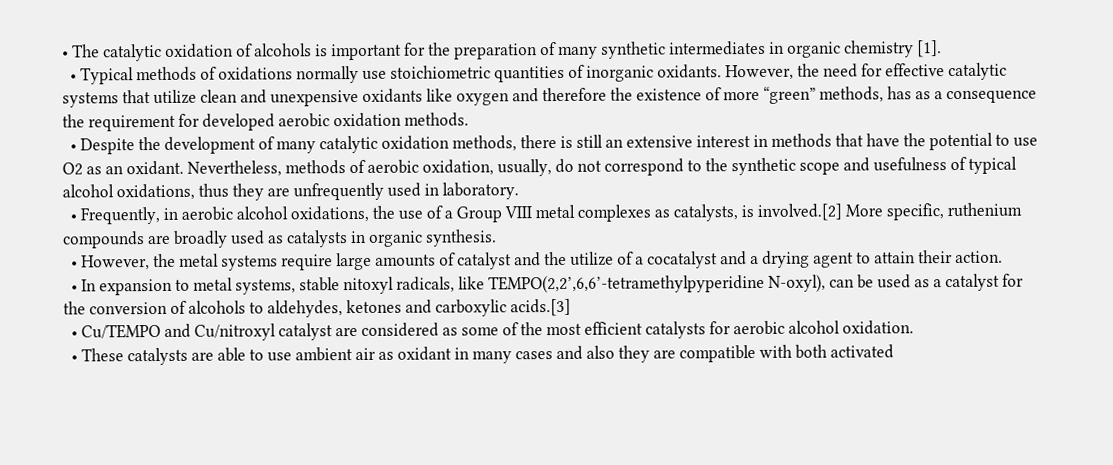• The catalytic oxidation of alcohols is important for the preparation of many synthetic intermediates in organic chemistry [1].
  • Typical methods of oxidations normally use stoichiometric quantities of inorganic oxidants. However, the need for effective catalytic systems that utilize clean and unexpensive oxidants like oxygen and therefore the existence of more “green” methods, has as a consequence the requirement for developed aerobic oxidation methods.
  • Despite the development of many catalytic oxidation methods, there is still an extensive interest in methods that have the potential to use O2 as an oxidant. Nevertheless, methods of aerobic oxidation, usually, do not correspond to the synthetic scope and usefulness of typical alcohol oxidations, thus they are unfrequently used in laboratory.
  • Frequently, in aerobic alcohol oxidations, the use of a Group VIII metal complexes as catalysts, is involved.[2] More specific, ruthenium compounds are broadly used as catalysts in organic synthesis.
  • However, the metal systems require large amounts of catalyst and the utilize of a cocatalyst and a drying agent to attain their action.
  • In expansion to metal systems, stable nitoxyl radicals, like TEMPO(2,2’,6,6’-tetramethylpyperidine N-oxyl), can be used as a catalyst for the conversion of alcohols to aldehydes, ketones and carboxylic acids.[3]
  • Cu/TEMPO and Cu/nitroxyl catalyst are considered as some of the most efficient catalysts for aerobic alcohol oxidation.
  • These catalysts are able to use ambient air as oxidant in many cases and also they are compatible with both activated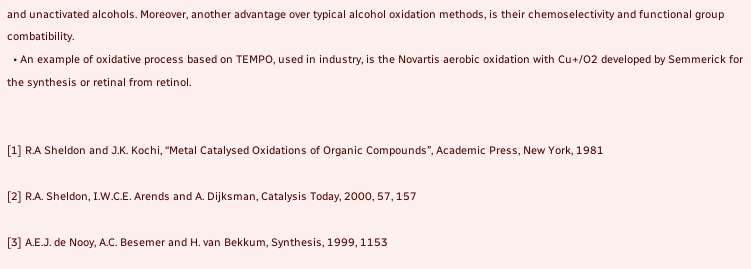and unactivated alcohols. Moreover, another advantage over typical alcohol oxidation methods, is their chemoselectivity and functional group combatibility.
  • An example of oxidative process based on TEMPO, used in industry, is the Novartis aerobic oxidation with Cu+/O2 developed by Semmerick for the synthesis or retinal from retinol.


[1] R.A Sheldon and J.K. Kochi, “Metal Catalysed Oxidations of Organic Compounds”, Academic Press, New York, 1981

[2] R.A. Sheldon, I.W.C.E. Arends and A. Dijksman, Catalysis Today, 2000, 57, 157

[3] A.E.J. de Nooy, A.C. Besemer and H. van Bekkum, Synthesis, 1999, 1153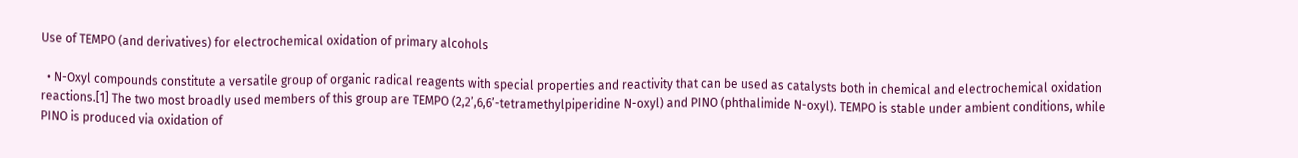Use of TEMPO (and derivatives) for electrochemical oxidation of primary alcohols

  • N-Oxyl compounds constitute a versatile group of organic radical reagents with special properties and reactivity that can be used as catalysts both in chemical and electrochemical oxidation reactions.[1] The two most broadly used members of this group are TEMPO (2,2’,6,6’-tetramethylpiperidine N-oxyl) and PINO (phthalimide N-oxyl). TEMPO is stable under ambient conditions, while PINO is produced via oxidation of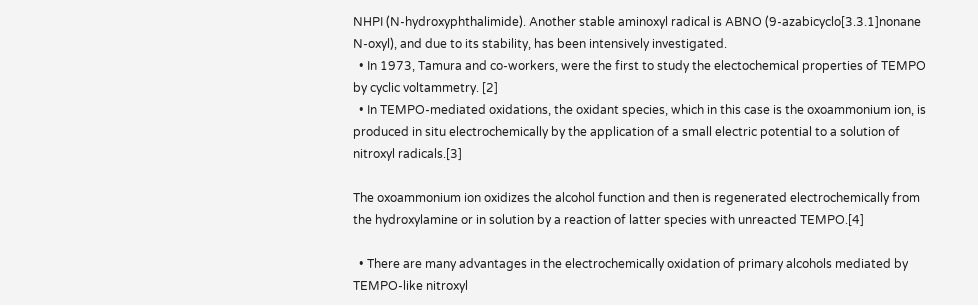NHPI (N-hydroxyphthalimide). Another stable aminoxyl radical is ABNO (9-azabicyclo[3.3.1]nonane N-oxyl), and due to its stability, has been intensively investigated.
  • In 1973, Tamura and co-workers, were the first to study the electochemical properties of TEMPO by cyclic voltammetry. [2]
  • In TEMPO-mediated oxidations, the oxidant species, which in this case is the oxoammonium ion, is produced in situ electrochemically by the application of a small electric potential to a solution of nitroxyl radicals.[3]

The oxoammonium ion oxidizes the alcohol function and then is regenerated electrochemically from the hydroxylamine or in solution by a reaction of latter species with unreacted TEMPO.[4]

  • There are many advantages in the electrochemically oxidation of primary alcohols mediated by TEMPO-like nitroxyl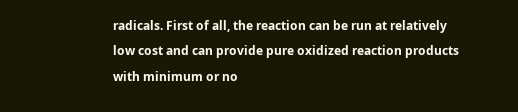radicals. First of all, the reaction can be run at relatively low cost and can provide pure oxidized reaction products with minimum or no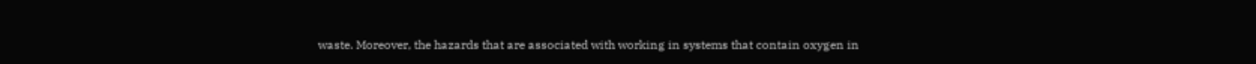waste. Moreover, the hazards that are associated with working in systems that contain oxygen in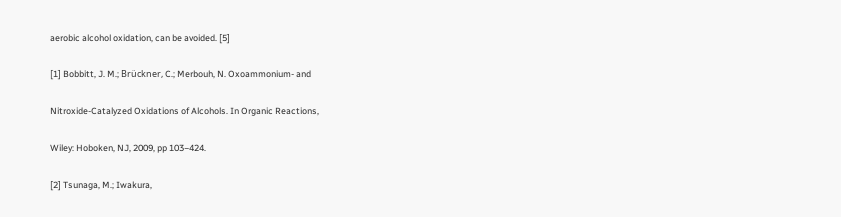aerobic alcohol oxidation, can be avoided. [5]

[1] Bobbitt, J. M.; Brückner, C.; Merbouh, N. Oxoammonium- and

Nitroxide-Catalyzed Oxidations of Alcohols. In Organic Reactions,

Wiley: Hoboken, NJ, 2009, pp 103−424.

[2] Tsunaga, M.; Iwakura,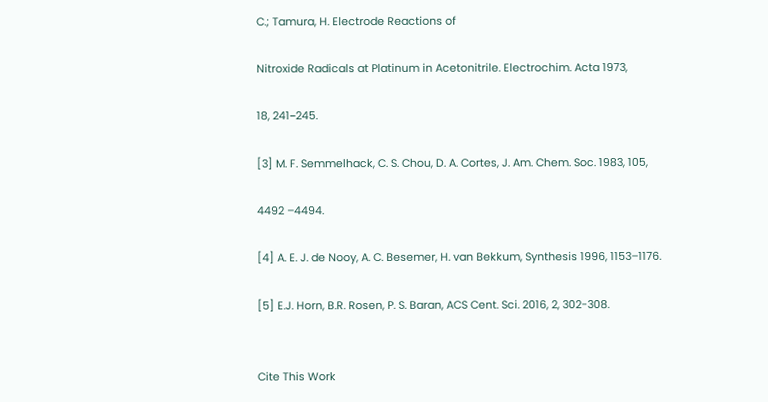C.; Tamura, H. Electrode Reactions of

Nitroxide Radicals at Platinum in Acetonitrile. Electrochim. Acta 1973,

18, 241−245.

[3] M. F. Semmelhack, C. S. Chou, D. A. Cortes, J. Am. Chem. Soc. 1983, 105,

4492 –4494.

[4] A. E. J. de Nooy, A. C. Besemer, H. van Bekkum, Synthesis 1996, 1153–1176.

[5] E.J. Horn, B.R. Rosen, P. S. Baran, ACS Cent. Sci. 2016, 2, 302-308.


Cite This Work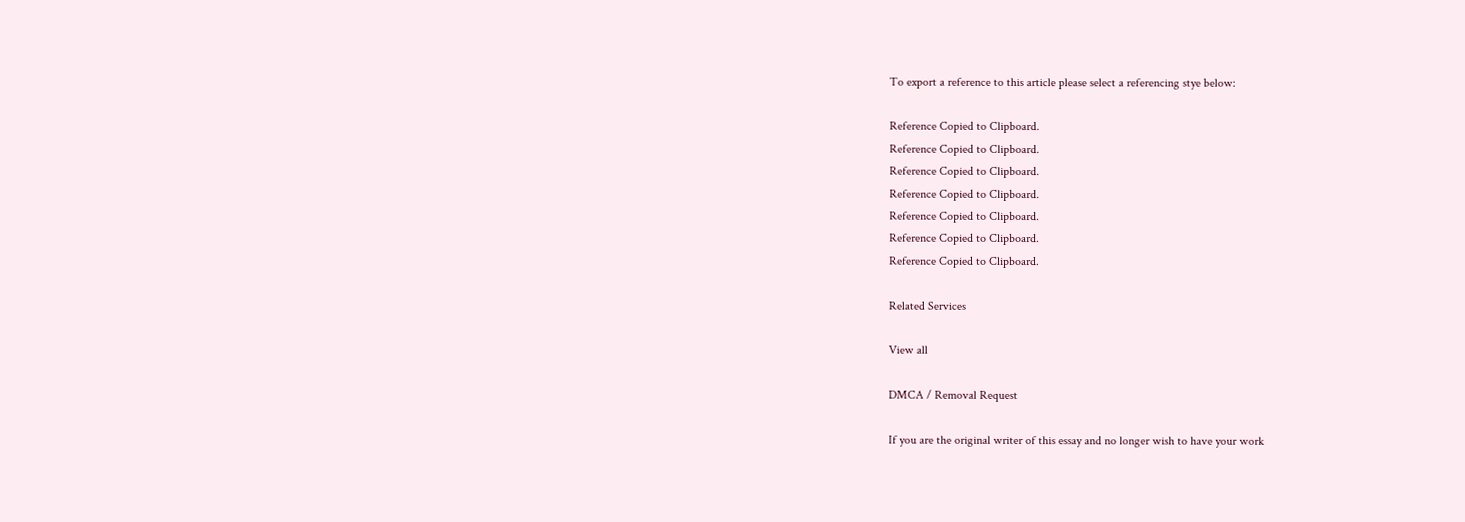To export a reference to this article please select a referencing stye below:

Reference Copied to Clipboard.
Reference Copied to Clipboard.
Reference Copied to Clipboard.
Reference Copied to Clipboard.
Reference Copied to Clipboard.
Reference Copied to Clipboard.
Reference Copied to Clipboard.

Related Services

View all

DMCA / Removal Request

If you are the original writer of this essay and no longer wish to have your work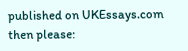published on UKEssays.com then please: